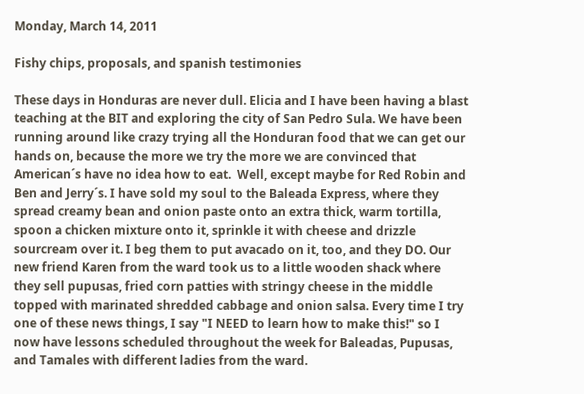Monday, March 14, 2011

Fishy chips, proposals, and spanish testimonies

These days in Honduras are never dull. Elicia and I have been having a blast teaching at the BIT and exploring the city of San Pedro Sula. We have been running around like crazy trying all the Honduran food that we can get our hands on, because the more we try the more we are convinced that American´s have no idea how to eat.  Well, except maybe for Red Robin and Ben and Jerry´s. I have sold my soul to the Baleada Express, where they spread creamy bean and onion paste onto an extra thick, warm tortilla, spoon a chicken mixture onto it, sprinkle it with cheese and drizzle sourcream over it. I beg them to put avacado on it, too, and they DO. Our new friend Karen from the ward took us to a little wooden shack where they sell pupusas, fried corn patties with stringy cheese in the middle topped with marinated shredded cabbage and onion salsa. Every time I try one of these news things, I say "I NEED to learn how to make this!" so I now have lessons scheduled throughout the week for Baleadas, Pupusas, and Tamales with different ladies from the ward.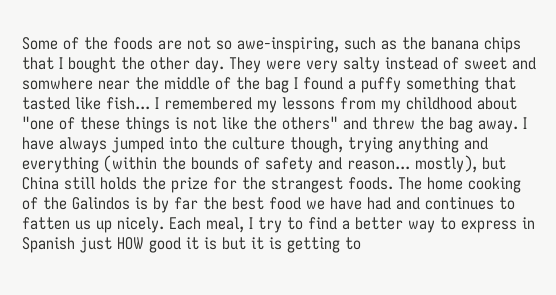Some of the foods are not so awe-inspiring, such as the banana chips that I bought the other day. They were very salty instead of sweet and somwhere near the middle of the bag I found a puffy something that tasted like fish... I remembered my lessons from my childhood about "one of these things is not like the others" and threw the bag away. I have always jumped into the culture though, trying anything and everything (within the bounds of safety and reason... mostly), but China still holds the prize for the strangest foods. The home cooking of the Galindos is by far the best food we have had and continues to fatten us up nicely. Each meal, I try to find a better way to express in Spanish just HOW good it is but it is getting to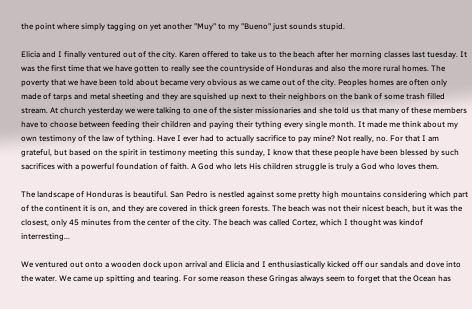the point where simply tagging on yet another "Muy" to my "Bueno" just sounds stupid.

Elicia and I finally ventured out of the city. Karen offered to take us to the beach after her morning classes last tuesday. It was the first time that we have gotten to really see the countryside of Honduras and also the more rural homes. The poverty that we have been told about became very obvious as we came out of the city. Peoples homes are often only made of tarps and metal sheeting and they are squished up next to their neighbors on the bank of some trash filled stream. At church yesterday we were talking to one of the sister missionaries and she told us that many of these members have to choose between feeding their children and paying their tything every single month. It made me think about my own testimony of the law of tything. Have I ever had to actually sacrifice to pay mine? Not really, no. For that I am grateful, but based on the spirit in testimony meeting this sunday, I know that these people have been blessed by such sacrifices with a powerful foundation of faith. A God who lets His children struggle is truly a God who loves them.

The landscape of Honduras is beautiful. San Pedro is nestled against some pretty high mountains considering which part of the continent it is on, and they are covered in thick green forests. The beach was not their nicest beach, but it was the closest, only 45 minutes from the center of the city. The beach was called Cortez, which I thought was kindof interresting...

We ventured out onto a wooden dock upon arrival and Elicia and I enthusiastically kicked off our sandals and dove into the water. We came up spitting and tearing. For some reason these Gringas always seem to forget that the Ocean has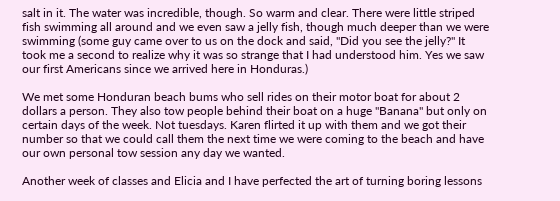salt in it. The water was incredible, though. So warm and clear. There were little striped fish swimming all around and we even saw a jelly fish, though much deeper than we were swimming (some guy came over to us on the dock and said, "Did you see the jelly?" It took me a second to realize why it was so strange that I had understood him. Yes we saw our first Americans since we arrived here in Honduras.)

We met some Honduran beach bums who sell rides on their motor boat for about 2 dollars a person. They also tow people behind their boat on a huge "Banana" but only on certain days of the week. Not tuesdays. Karen flirted it up with them and we got their number so that we could call them the next time we were coming to the beach and have our own personal tow session any day we wanted.

Another week of classes and Elicia and I have perfected the art of turning boring lessons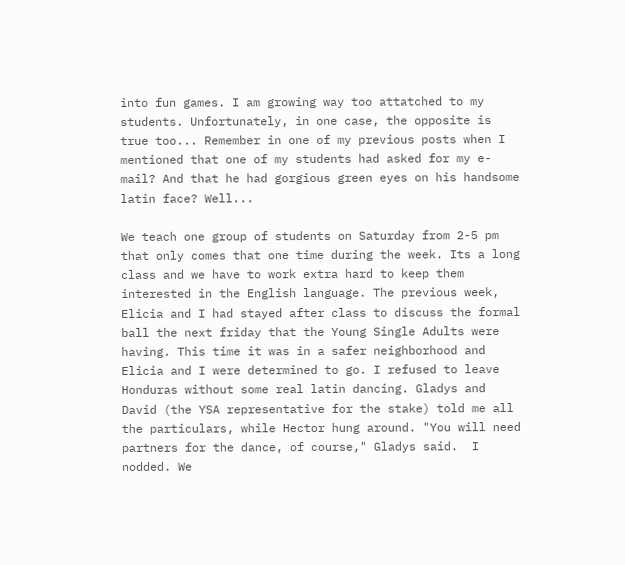into fun games. I am growing way too attatched to my students. Unfortunately, in one case, the opposite is true too... Remember in one of my previous posts when I mentioned that one of my students had asked for my e-mail? And that he had gorgious green eyes on his handsome latin face? Well...

We teach one group of students on Saturday from 2-5 pm that only comes that one time during the week. Its a long class and we have to work extra hard to keep them interested in the English language. The previous week, Elicia and I had stayed after class to discuss the formal ball the next friday that the Young Single Adults were having. This time it was in a safer neighborhood and Elicia and I were determined to go. I refused to leave Honduras without some real latin dancing. Gladys and David (the YSA representative for the stake) told me all the particulars, while Hector hung around. "You will need partners for the dance, of course," Gladys said.  I nodded. We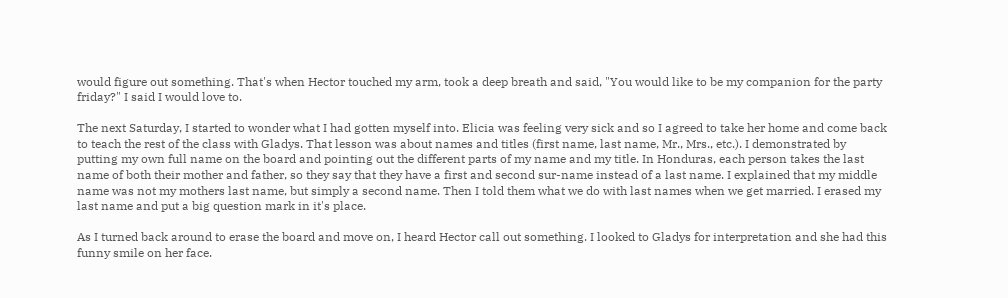would figure out something. That's when Hector touched my arm, took a deep breath and said, "You would like to be my companion for the party friday?" I said I would love to.

The next Saturday, I started to wonder what I had gotten myself into. Elicia was feeling very sick and so I agreed to take her home and come back to teach the rest of the class with Gladys. That lesson was about names and titles (first name, last name, Mr., Mrs., etc.). I demonstrated by putting my own full name on the board and pointing out the different parts of my name and my title. In Honduras, each person takes the last name of both their mother and father, so they say that they have a first and second sur-name instead of a last name. I explained that my middle name was not my mothers last name, but simply a second name. Then I told them what we do with last names when we get married. I erased my last name and put a big question mark in it's place.

As I turned back around to erase the board and move on, I heard Hector call out something. I looked to Gladys for interpretation and she had this funny smile on her face.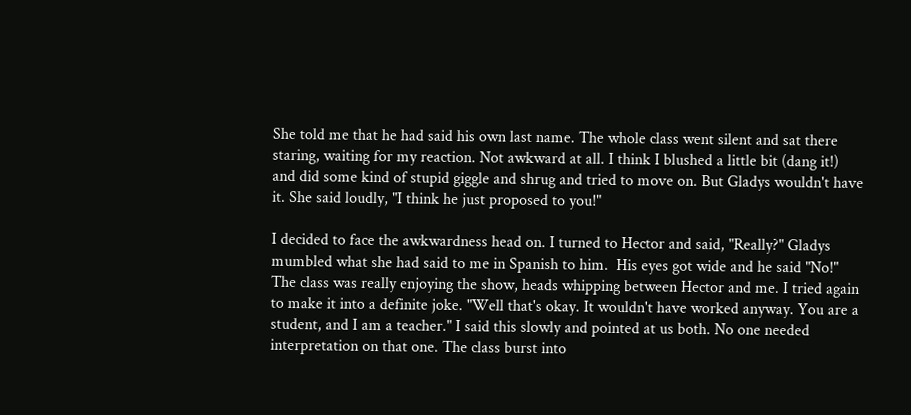She told me that he had said his own last name. The whole class went silent and sat there staring, waiting for my reaction. Not awkward at all. I think I blushed a little bit (dang it!) and did some kind of stupid giggle and shrug and tried to move on. But Gladys wouldn't have it. She said loudly, "I think he just proposed to you!"

I decided to face the awkwardness head on. I turned to Hector and said, "Really?" Gladys mumbled what she had said to me in Spanish to him.  His eyes got wide and he said "No!" The class was really enjoying the show, heads whipping between Hector and me. I tried again to make it into a definite joke. "Well that's okay. It wouldn't have worked anyway. You are a student, and I am a teacher." I said this slowly and pointed at us both. No one needed interpretation on that one. The class burst into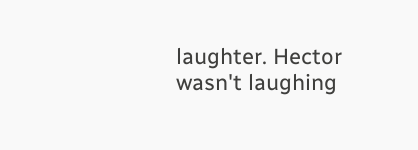laughter. Hector wasn't laughing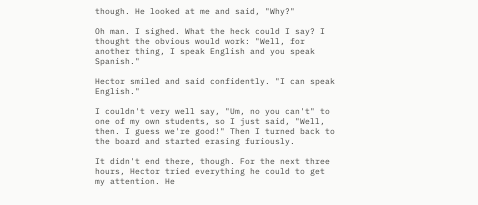though. He looked at me and said, "Why?"

Oh man. I sighed. What the heck could I say? I thought the obvious would work: "Well, for another thing, I speak English and you speak Spanish."

Hector smiled and said confidently. "I can speak English."

I couldn't very well say, "Um, no you can't" to one of my own students, so I just said, "Well, then. I guess we're good!" Then I turned back to the board and started erasing furiously.

It didn't end there, though. For the next three hours, Hector tried everything he could to get my attention. He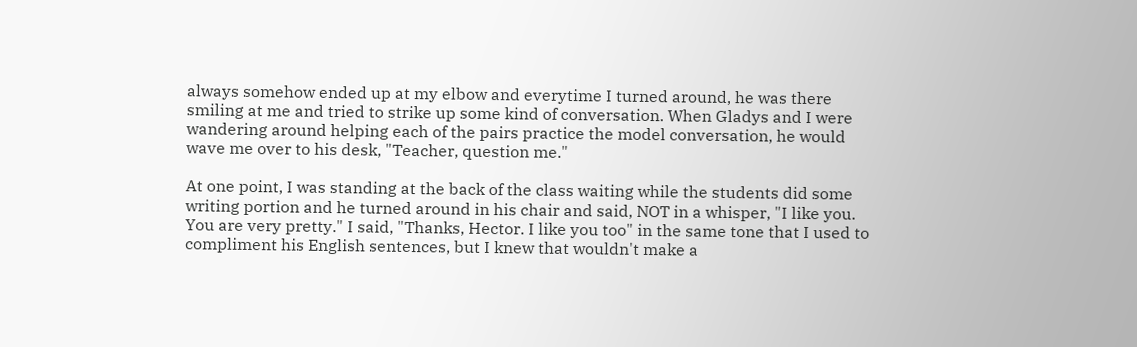always somehow ended up at my elbow and everytime I turned around, he was there smiling at me and tried to strike up some kind of conversation. When Gladys and I were wandering around helping each of the pairs practice the model conversation, he would wave me over to his desk, "Teacher, question me."

At one point, I was standing at the back of the class waiting while the students did some writing portion and he turned around in his chair and said, NOT in a whisper, "I like you. You are very pretty." I said, "Thanks, Hector. I like you too" in the same tone that I used to compliment his English sentences, but I knew that wouldn't make a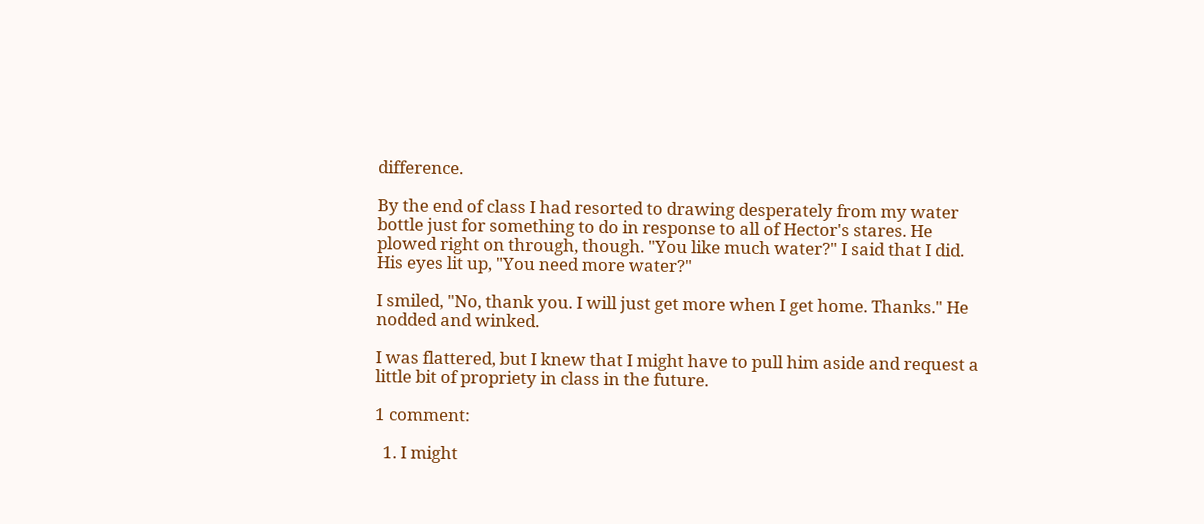difference.

By the end of class I had resorted to drawing desperately from my water bottle just for something to do in response to all of Hector's stares. He plowed right on through, though. "You like much water?" I said that I did. His eyes lit up, "You need more water?"

I smiled, "No, thank you. I will just get more when I get home. Thanks." He nodded and winked.

I was flattered, but I knew that I might have to pull him aside and request a little bit of propriety in class in the future.

1 comment:

  1. I might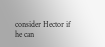consider Hector if he can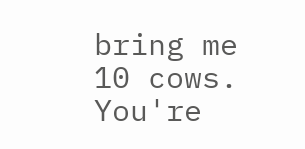bring me 10 cows. You're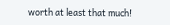worth at least that much!